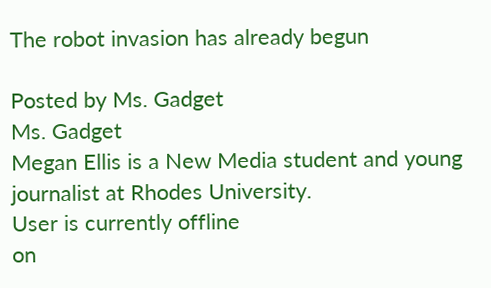The robot invasion has already begun

Posted by Ms. Gadget
Ms. Gadget
Megan Ellis is a New Media student and young journalist at Rhodes University.
User is currently offline
on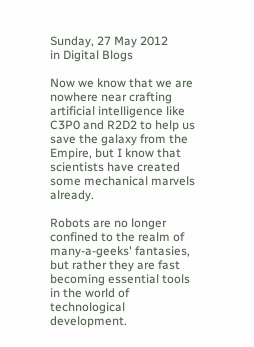Sunday, 27 May 2012
in Digital Blogs

Now we know that we are nowhere near crafting artificial intelligence like C3P0 and R2D2 to help us save the galaxy from the Empire, but I know that scientists have created some mechanical marvels already.

Robots are no longer confined to the realm of many-a-geeks' fantasies, but rather they are fast becoming essential tools in the world of technological development.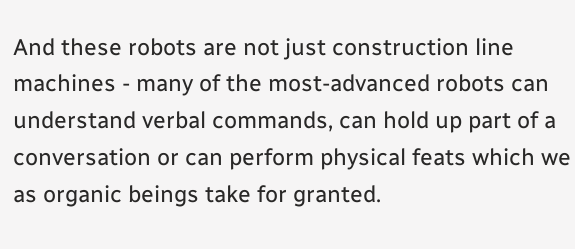And these robots are not just construction line machines - many of the most-advanced robots can understand verbal commands, can hold up part of a conversation or can perform physical feats which we as organic beings take for granted.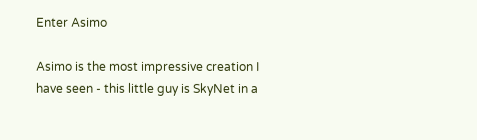Enter Asimo

Asimo is the most impressive creation I have seen - this little guy is SkyNet in a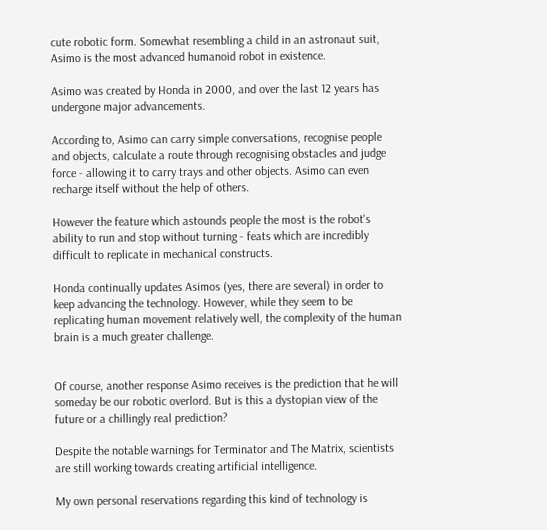cute robotic form. Somewhat resembling a child in an astronaut suit, Asimo is the most advanced humanoid robot in existence.

Asimo was created by Honda in 2000, and over the last 12 years has undergone major advancements.

According to, Asimo can carry simple conversations, recognise people and objects, calculate a route through recognising obstacles and judge force - allowing it to carry trays and other objects. Asimo can even recharge itself without the help of others.

However the feature which astounds people the most is the robot's ability to run and stop without turning - feats which are incredibly difficult to replicate in mechanical constructs.

Honda continually updates Asimos (yes, there are several) in order to keep advancing the technology. However, while they seem to be replicating human movement relatively well, the complexity of the human brain is a much greater challenge.


Of course, another response Asimo receives is the prediction that he will someday be our robotic overlord. But is this a dystopian view of the future or a chillingly real prediction?

Despite the notable warnings for Terminator and The Matrix, scientists are still working towards creating artificial intelligence.

My own personal reservations regarding this kind of technology is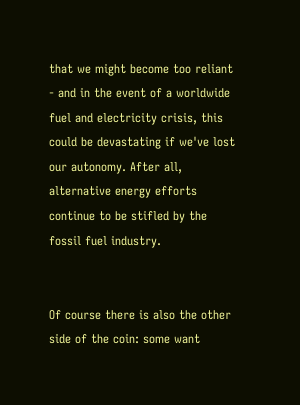that we might become too reliant - and in the event of a worldwide fuel and electricity crisis, this could be devastating if we've lost our autonomy. After all, alternative energy efforts continue to be stifled by the fossil fuel industry.


Of course there is also the other side of the coin: some want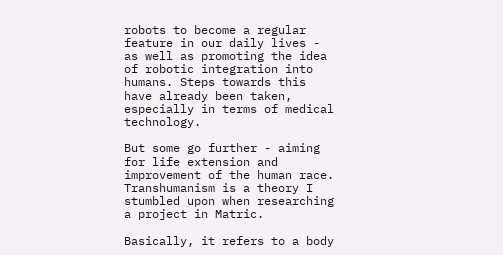robots to become a regular feature in our daily lives - as well as promoting the idea of robotic integration into humans. Steps towards this have already been taken, especially in terms of medical technology.

But some go further - aiming for life extension and improvement of the human race. Transhumanism is a theory I stumbled upon when researching a project in Matric.

Basically, it refers to a body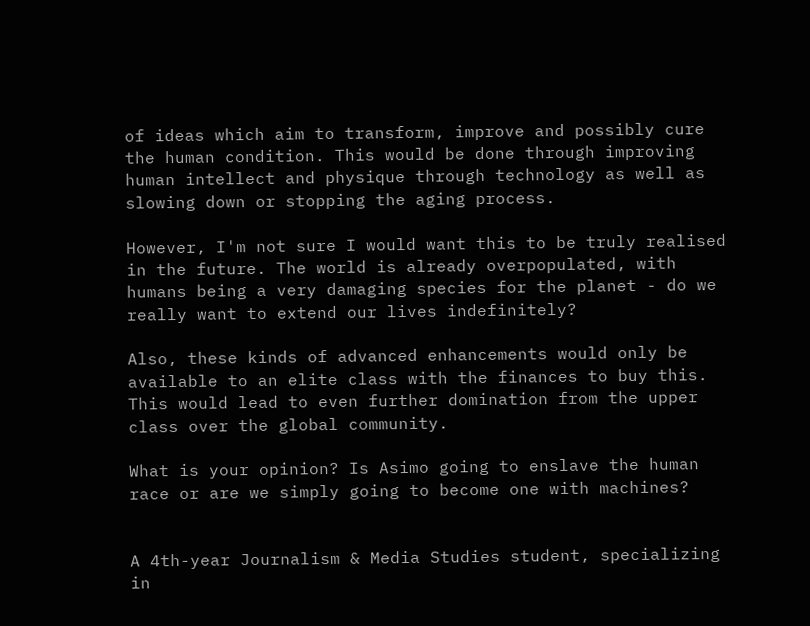of ideas which aim to transform, improve and possibly cure the human condition. This would be done through improving human intellect and physique through technology as well as slowing down or stopping the aging process.

However, I'm not sure I would want this to be truly realised in the future. The world is already overpopulated, with humans being a very damaging species for the planet - do we really want to extend our lives indefinitely?

Also, these kinds of advanced enhancements would only be available to an elite class with the finances to buy this. This would lead to even further domination from the upper class over the global community.

What is your opinion? Is Asimo going to enslave the human race or are we simply going to become one with machines?


A 4th-year Journalism & Media Studies student, specializing in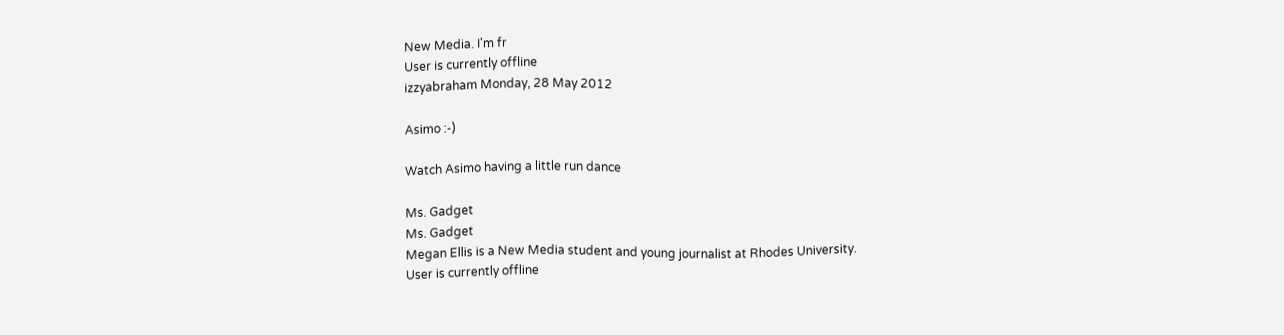New Media. I'm fr
User is currently offline
izzyabraham Monday, 28 May 2012

Asimo :-)

Watch Asimo having a little run dance

Ms. Gadget
Ms. Gadget
Megan Ellis is a New Media student and young journalist at Rhodes University.
User is currently offline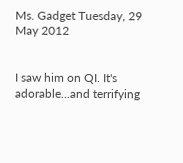Ms. Gadget Tuesday, 29 May 2012


I saw him on QI. It's adorable...and terrifying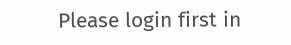Please login first in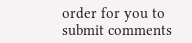order for you to submit comments